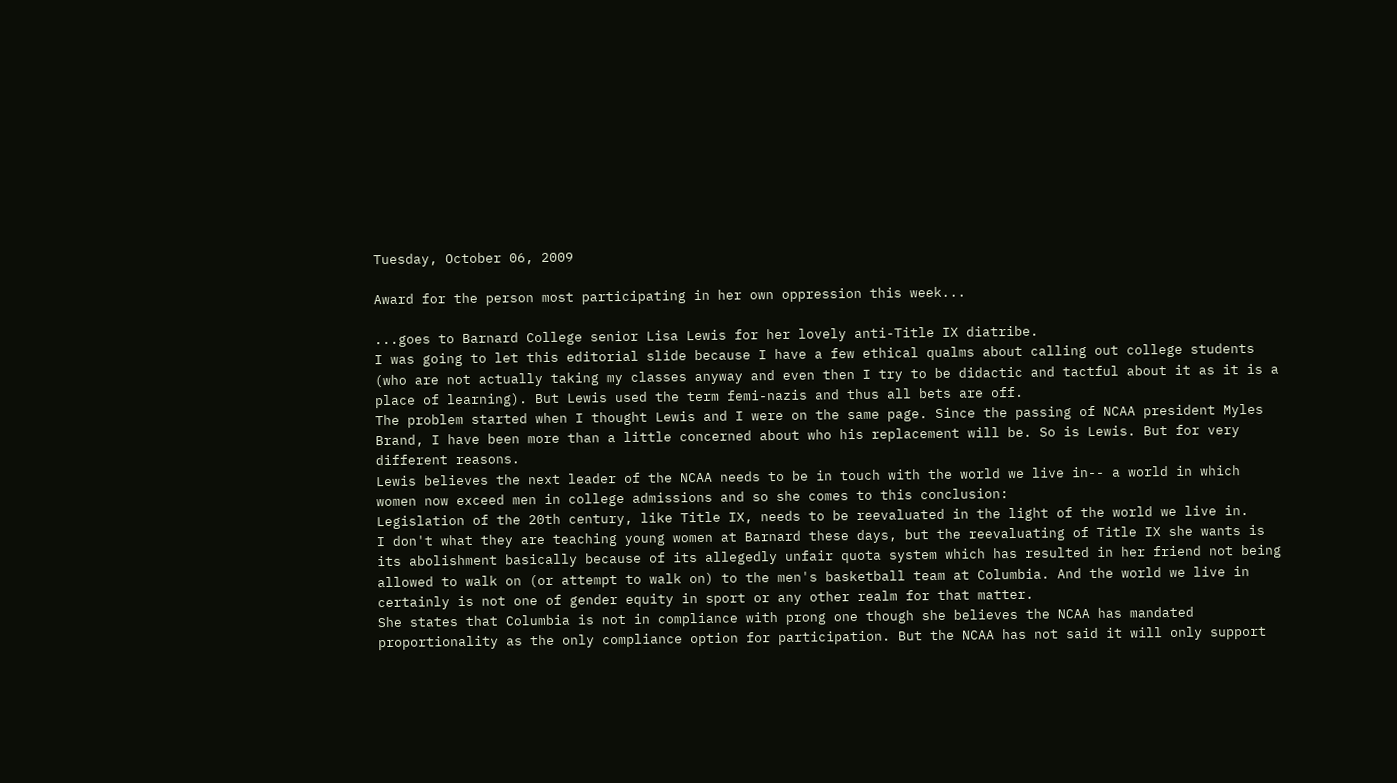Tuesday, October 06, 2009

Award for the person most participating in her own oppression this week...

...goes to Barnard College senior Lisa Lewis for her lovely anti-Title IX diatribe.
I was going to let this editorial slide because I have a few ethical qualms about calling out college students (who are not actually taking my classes anyway and even then I try to be didactic and tactful about it as it is a place of learning). But Lewis used the term femi-nazis and thus all bets are off.
The problem started when I thought Lewis and I were on the same page. Since the passing of NCAA president Myles Brand, I have been more than a little concerned about who his replacement will be. So is Lewis. But for very different reasons.
Lewis believes the next leader of the NCAA needs to be in touch with the world we live in-- a world in which women now exceed men in college admissions and so she comes to this conclusion:
Legislation of the 20th century, like Title IX, needs to be reevaluated in the light of the world we live in.
I don't what they are teaching young women at Barnard these days, but the reevaluating of Title IX she wants is its abolishment basically because of its allegedly unfair quota system which has resulted in her friend not being allowed to walk on (or attempt to walk on) to the men's basketball team at Columbia. And the world we live in certainly is not one of gender equity in sport or any other realm for that matter.
She states that Columbia is not in compliance with prong one though she believes the NCAA has mandated proportionality as the only compliance option for participation. But the NCAA has not said it will only support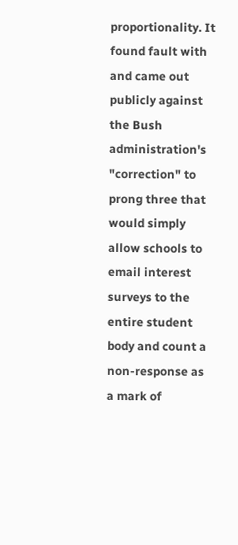proportionality. It found fault with and came out publicly against the Bush administration's "correction" to prong three that would simply allow schools to email interest surveys to the entire student body and count a non-response as a mark of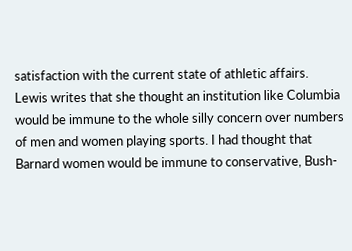satisfaction with the current state of athletic affairs.
Lewis writes that she thought an institution like Columbia would be immune to the whole silly concern over numbers of men and women playing sports. I had thought that Barnard women would be immune to conservative, Bush-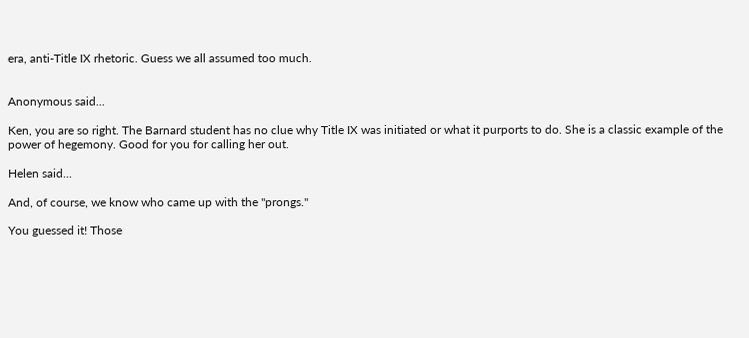era, anti-Title IX rhetoric. Guess we all assumed too much.


Anonymous said...

Ken, you are so right. The Barnard student has no clue why Title IX was initiated or what it purports to do. She is a classic example of the power of hegemony. Good for you for calling her out.

Helen said...

And, of course, we know who came up with the "prongs."

You guessed it! Those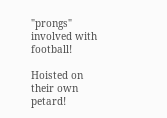"prongs" involved with football!

Hoisted on their own petard!